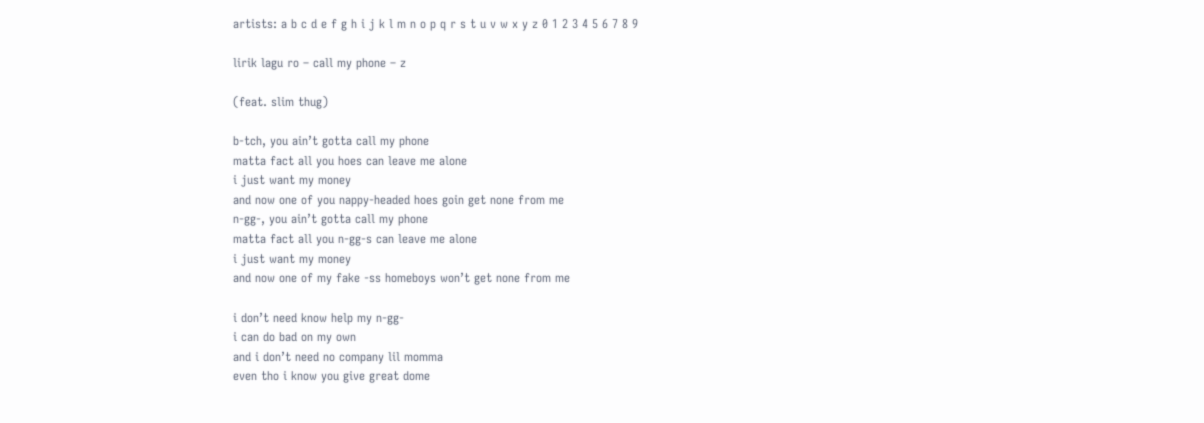artists: a b c d e f g h i j k l m n o p q r s t u v w x y z 0 1 2 3 4 5 6 7 8 9

lirik lagu ro – call my phone – z

(feat. slim thug)

b-tch, you ain’t gotta call my phone
matta fact all you hoes can leave me alone
i just want my money
and now one of you nappy-headed hoes goin get none from me
n-gg-, you ain’t gotta call my phone
matta fact all you n-gg-s can leave me alone
i just want my money
and now one of my fake -ss homeboys won’t get none from me

i don’t need know help my n-gg-
i can do bad on my own
and i don’t need no company lil momma
even tho i know you give great dome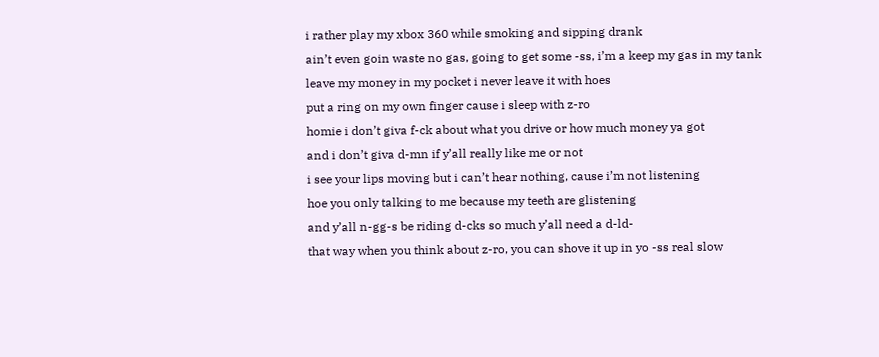i rather play my xbox 360 while smoking and sipping drank
ain’t even goin waste no gas, going to get some -ss, i’m a keep my gas in my tank
leave my money in my pocket i never leave it with hoes
put a ring on my own finger cause i sleep with z-ro
homie i don’t giva f-ck about what you drive or how much money ya got
and i don’t giva d-mn if y’all really like me or not
i see your lips moving but i can’t hear nothing, cause i’m not listening
hoe you only talking to me because my teeth are glistening
and y’all n-gg-s be riding d-cks so much y’all need a d-ld-
that way when you think about z-ro, you can shove it up in yo -ss real slow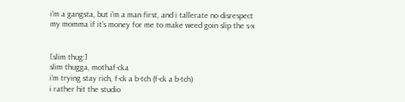i’m a gangsta, but i’m a man first, and i tallerate no disrespect
my momma if it’s money for me to make weed goin slip the s-x


[slim thug:]
slim thugga, mothaf-cka
i’m trying stay rich, f-ck a b-tch (f-ck a b-tch)
i rather hit the studio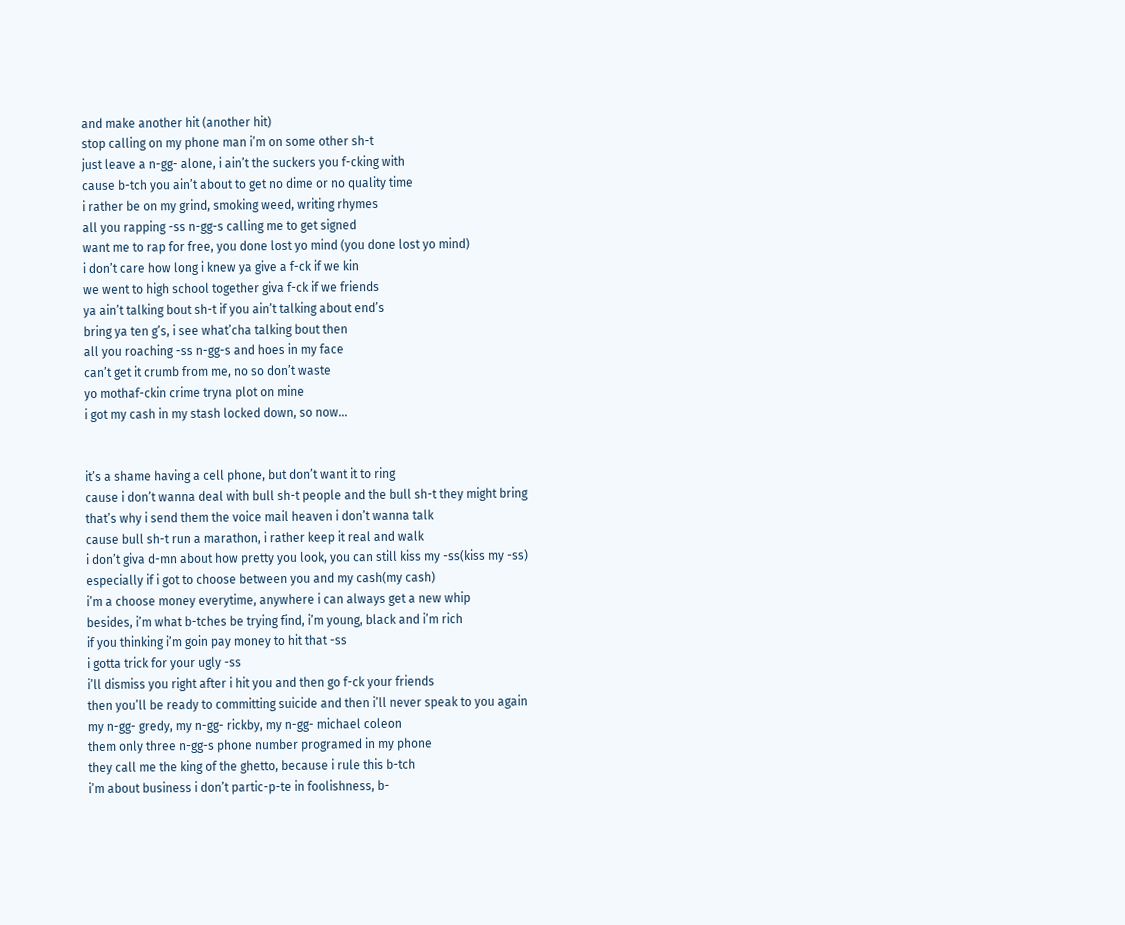and make another hit (another hit)
stop calling on my phone man i’m on some other sh-t
just leave a n-gg- alone, i ain’t the suckers you f-cking with
cause b-tch you ain’t about to get no dime or no quality time
i rather be on my grind, smoking weed, writing rhymes
all you rapping -ss n-gg-s calling me to get signed
want me to rap for free, you done lost yo mind (you done lost yo mind)
i don’t care how long i knew ya give a f-ck if we kin
we went to high school together giva f-ck if we friends
ya ain’t talking bout sh-t if you ain’t talking about end’s
bring ya ten g’s, i see what’cha talking bout then
all you roaching -ss n-gg-s and hoes in my face
can’t get it crumb from me, no so don’t waste
yo mothaf-ckin crime tryna plot on mine
i got my cash in my stash locked down, so now…


it’s a shame having a cell phone, but don’t want it to ring
cause i don’t wanna deal with bull sh-t people and the bull sh-t they might bring
that’s why i send them the voice mail heaven i don’t wanna talk
cause bull sh-t run a marathon, i rather keep it real and walk
i don’t giva d-mn about how pretty you look, you can still kiss my -ss(kiss my -ss)
especially if i got to choose between you and my cash(my cash)
i’m a choose money everytime, anywhere i can always get a new whip
besides, i’m what b-tches be trying find, i’m young, black and i’m rich
if you thinking i’m goin pay money to hit that -ss
i gotta trick for your ugly -ss
i’ll dismiss you right after i hit you and then go f-ck your friends
then you’ll be ready to committing suicide and then i’ll never speak to you again
my n-gg- gredy, my n-gg- rickby, my n-gg- michael coleon
them only three n-gg-s phone number programed in my phone
they call me the king of the ghetto, because i rule this b-tch
i’m about business i don’t partic-p-te in foolishness, b-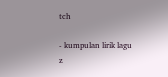tch

- kumpulan lirik lagu z